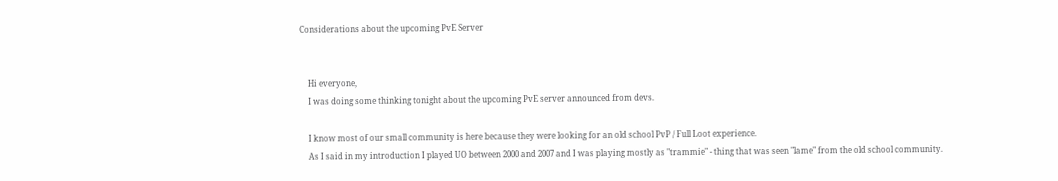Considerations about the upcoming PvE Server


    Hi everyone,
    I was doing some thinking tonight about the upcoming PvE server announced from devs.

    I know most of our small community is here because they were looking for an old school PvP / Full Loot experience.
    As I said in my introduction I played UO between 2000 and 2007 and I was playing mostly as "trammie" - thing that was seen "lame" from the old school community.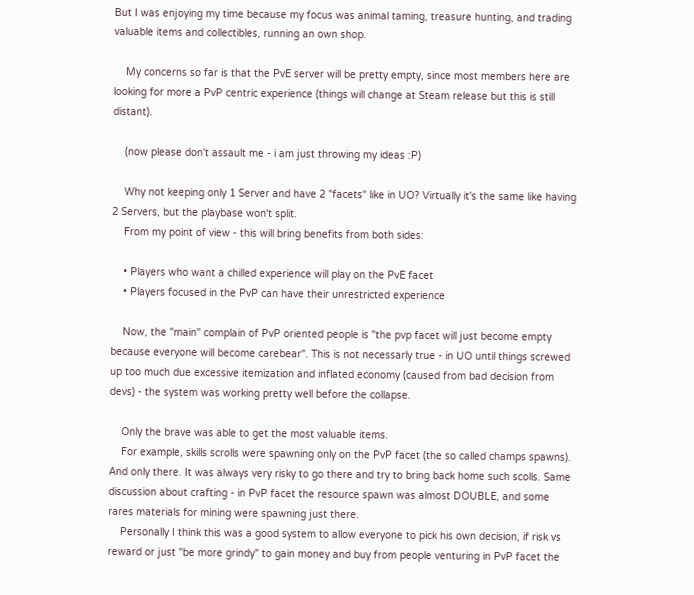But I was enjoying my time because my focus was animal taming, treasure hunting, and trading valuable items and collectibles, running an own shop.

    My concerns so far is that the PvE server will be pretty empty, since most members here are looking for more a PvP centric experience (things will change at Steam release but this is still distant).

    (now please don't assault me - i am just throwing my ideas :P)

    Why not keeping only 1 Server and have 2 "facets" like in UO? Virtually it's the same like having 2 Servers, but the playbase won't split.
    From my point of view - this will bring benefits from both sides:

    • Players who want a chilled experience will play on the PvE facet
    • Players focused in the PvP can have their unrestricted experience

    Now, the "main" complain of PvP oriented people is "the pvp facet will just become empty because everyone will become carebear". This is not necessarly true - in UO until things screwed up too much due excessive itemization and inflated economy (caused from bad decision from devs) - the system was working pretty well before the collapse.

    Only the brave was able to get the most valuable items.
    For example, skills scrolls were spawning only on the PvP facet (the so called champs spawns). And only there. It was always very risky to go there and try to bring back home such scolls. Same discussion about crafting - in PvP facet the resource spawn was almost DOUBLE, and some rares materials for mining were spawning just there.
    Personally I think this was a good system to allow everyone to pick his own decision, if risk vs reward or just "be more grindy" to gain money and buy from people venturing in PvP facet the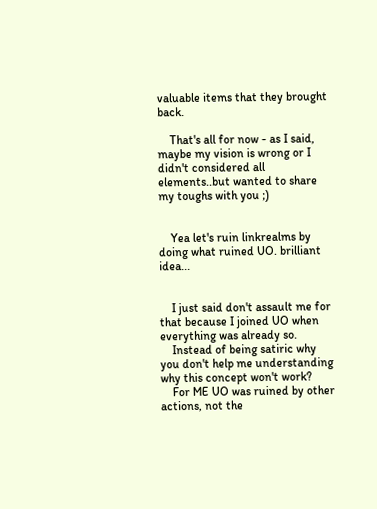valuable items that they brought back.

    That's all for now - as I said, maybe my vision is wrong or I didn't considered all elements..but wanted to share my toughs with you ;)


    Yea let's ruin linkrealms by doing what ruined UO. brilliant idea...


    I just said don't assault me for that because I joined UO when everything was already so.
    Instead of being satiric why you don't help me understanding why this concept won't work?
    For ME UO was ruined by other actions, not the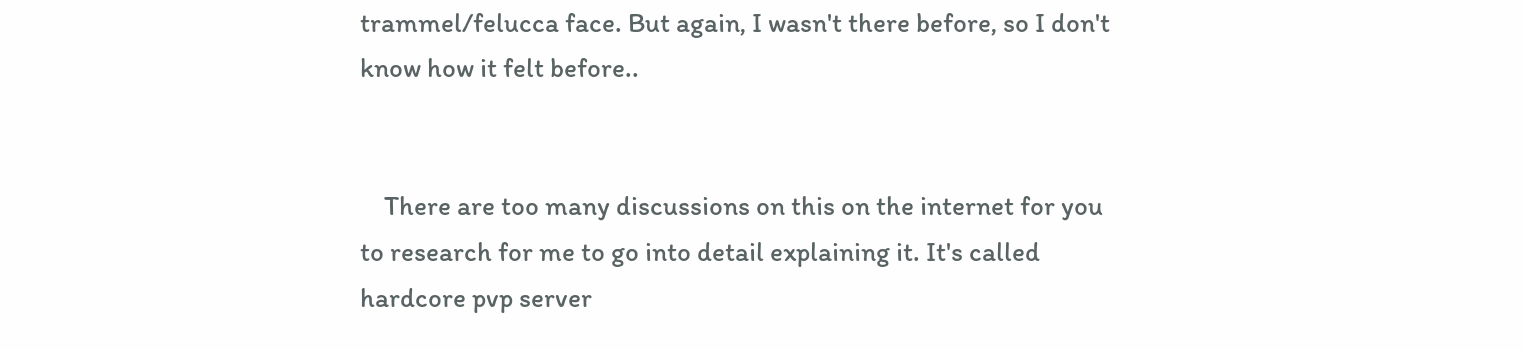trammel/felucca face. But again, I wasn't there before, so I don't know how it felt before..


    There are too many discussions on this on the internet for you to research for me to go into detail explaining it. It's called hardcore pvp server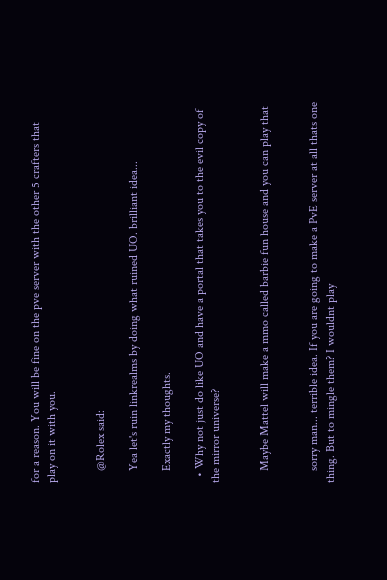for a reason. You will be fine on the pve server with the other 5 crafters that play on it with you.


    @Rolex said:

    Yea let's ruin linkrealms by doing what ruined UO. brilliant idea...

    Exactly my thoughts.

  • Why not just do like UO and have a portal that takes you to the evil copy of the mirror universe?


    Maybe Mattel will make a mmo called barbie fun house and you can play that


    sorry man... terrible idea. If you are going to make a PvE server at all thats one thing. But to mingle them? I wouldnt play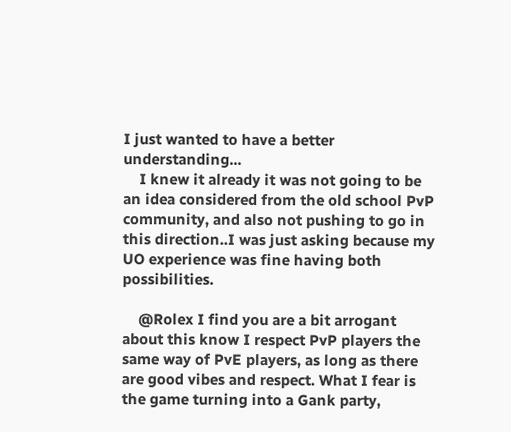I just wanted to have a better understanding...
    I knew it already it was not going to be an idea considered from the old school PvP community, and also not pushing to go in this direction..I was just asking because my UO experience was fine having both possibilities.

    @Rolex I find you are a bit arrogant about this know I respect PvP players the same way of PvE players, as long as there are good vibes and respect. What I fear is the game turning into a Gank party,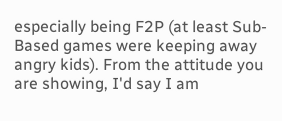especially being F2P (at least Sub-Based games were keeping away angry kids). From the attitude you are showing, I'd say I am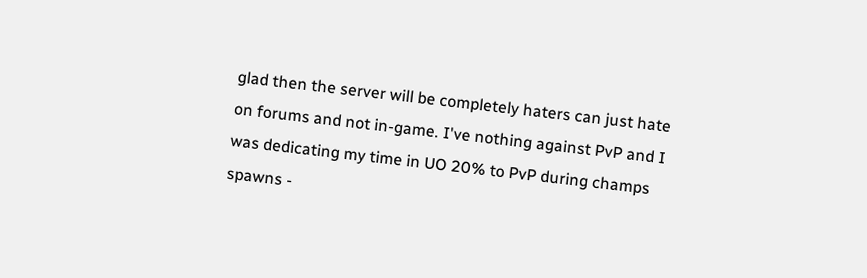glad then the server will be completely haters can just hate on forums and not in-game. I've nothing against PvP and I was dedicating my time in UO 20% to PvP during champs spawns -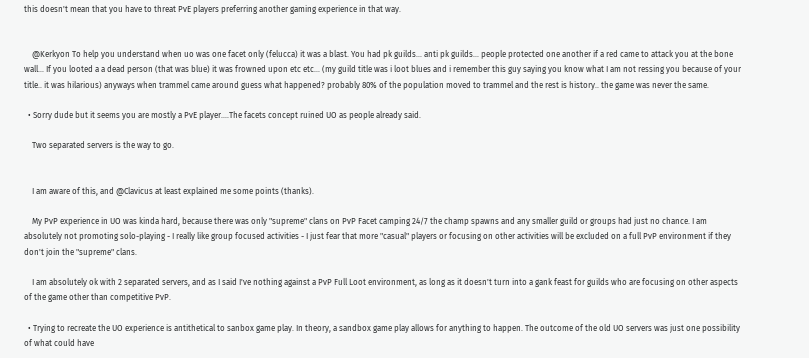this doesn't mean that you have to threat PvE players preferring another gaming experience in that way.


    @Kerkyon To help you understand when uo was one facet only (felucca) it was a blast. You had pk guilds... anti pk guilds... people protected one another if a red came to attack you at the bone wall... If you looted a a dead person (that was blue) it was frowned upon etc etc... (my guild title was i loot blues and i remember this guy saying you know what I am not ressing you because of your title.. it was hilarious) anyways when trammel came around guess what happened? probably 80% of the population moved to trammel and the rest is history.. the game was never the same.

  • Sorry dude but it seems you are mostly a PvE player....The facets concept ruined UO as people already said.

    Two separated servers is the way to go.


    I am aware of this, and @Clavicus at least explained me some points (thanks).

    My PvP experience in UO was kinda hard, because there was only "supreme" clans on PvP Facet camping 24/7 the champ spawns and any smaller guild or groups had just no chance. I am absolutely not promoting solo-playing - I really like group focused activities - I just fear that more "casual" players or focusing on other activities will be excluded on a full PvP environment if they don't join the "supreme" clans.

    I am absolutely ok with 2 separated servers, and as I said I've nothing against a PvP Full Loot environment, as long as it doesn't turn into a gank feast for guilds who are focusing on other aspects of the game other than competitive PvP.

  • Trying to recreate the UO experience is antithetical to sanbox game play. In theory, a sandbox game play allows for anything to happen. The outcome of the old UO servers was just one possibility of what could have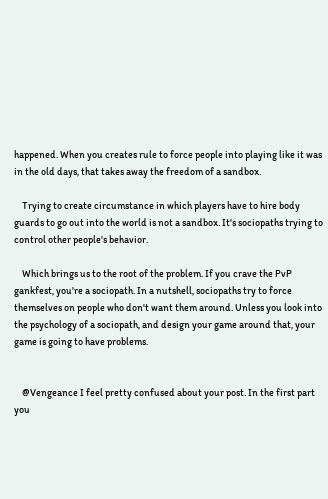happened. When you creates rule to force people into playing like it was in the old days, that takes away the freedom of a sandbox.

    Trying to create circumstance in which players have to hire body guards to go out into the world is not a sandbox. It's sociopaths trying to control other people's behavior.

    Which brings us to the root of the problem. If you crave the PvP gankfest, you're a sociopath. In a nutshell, sociopaths try to force themselves on people who don't want them around. Unless you look into the psychology of a sociopath, and design your game around that, your game is going to have problems.


    @Vengeance I feel pretty confused about your post. In the first part you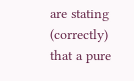are stating (correctly) that a pure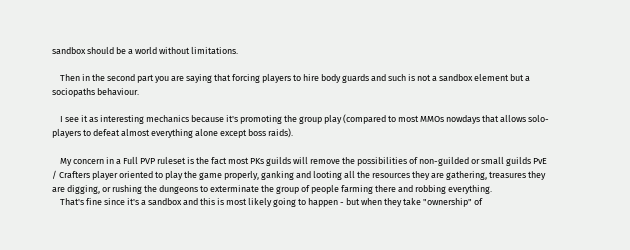sandbox should be a world without limitations.

    Then in the second part you are saying that forcing players to hire body guards and such is not a sandbox element but a sociopaths behaviour.

    I see it as interesting mechanics because it's promoting the group play (compared to most MMOs nowdays that allows solo-players to defeat almost everything alone except boss raids).

    My concern in a Full PVP ruleset is the fact most PKs guilds will remove the possibilities of non-guilded or small guilds PvE / Crafters player oriented to play the game properly, ganking and looting all the resources they are gathering, treasures they are digging, or rushing the dungeons to exterminate the group of people farming there and robbing everything.
    That's fine since it's a sandbox and this is most likely going to happen - but when they take "ownership" of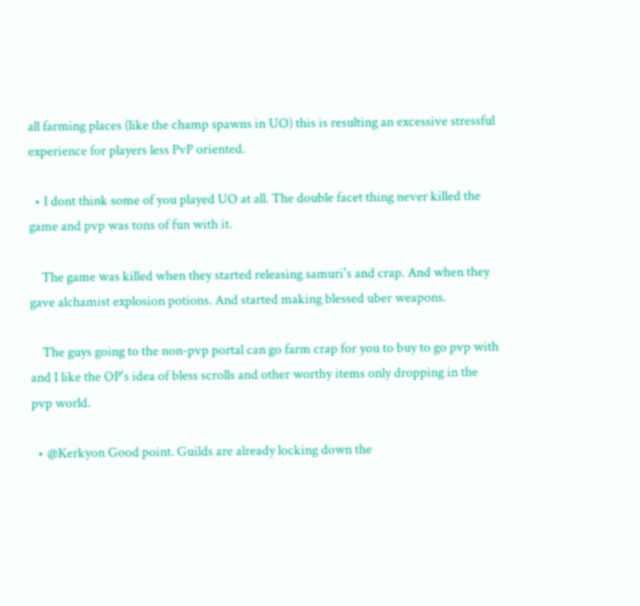all farming places (like the champ spawns in UO) this is resulting an excessive stressful experience for players less PvP oriented.

  • I dont think some of you played UO at all. The double facet thing never killed the game and pvp was tons of fun with it.

    The game was killed when they started releasing samuri's and crap. And when they gave alchamist explosion potions. And started making blessed uber weapons.

    The guys going to the non-pvp portal can go farm crap for you to buy to go pvp with and I like the OP's idea of bless scrolls and other worthy items only dropping in the pvp world.

  • @Kerkyon Good point. Guilds are already locking down the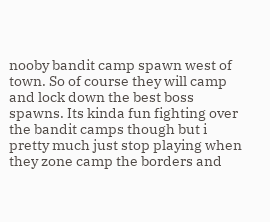nooby bandit camp spawn west of town. So of course they will camp and lock down the best boss spawns. Its kinda fun fighting over the bandit camps though but i pretty much just stop playing when they zone camp the borders and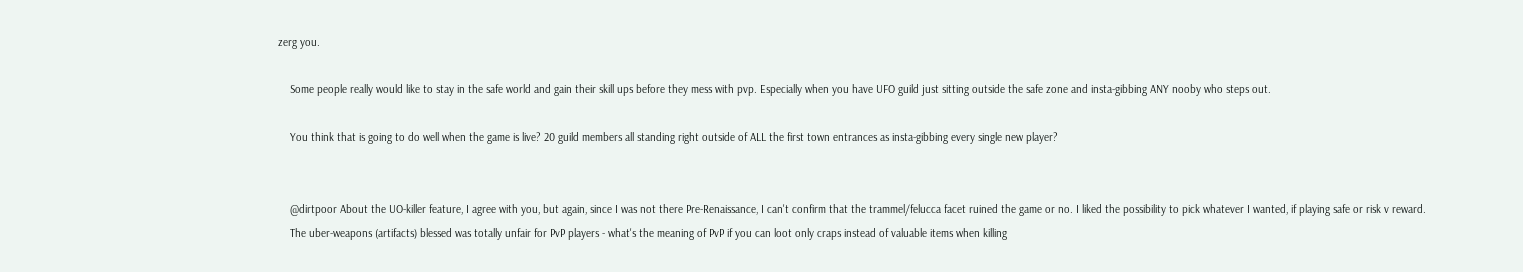zerg you.

    Some people really would like to stay in the safe world and gain their skill ups before they mess with pvp. Especially when you have UFO guild just sitting outside the safe zone and insta-gibbing ANY nooby who steps out.

    You think that is going to do well when the game is live? 20 guild members all standing right outside of ALL the first town entrances as insta-gibbing every single new player?


    @dirtpoor About the UO-killer feature, I agree with you, but again, since I was not there Pre-Renaissance, I can't confirm that the trammel/felucca facet ruined the game or no. I liked the possibility to pick whatever I wanted, if playing safe or risk v reward.
    The uber-weapons (artifacts) blessed was totally unfair for PvP players - what's the meaning of PvP if you can loot only craps instead of valuable items when killing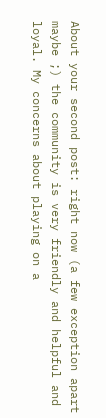About your second post: right now (a few exception apart maybe ;) the community is very friendly and helpful and loyal. My concerns about playing on a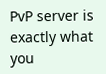PvP server is exactly what you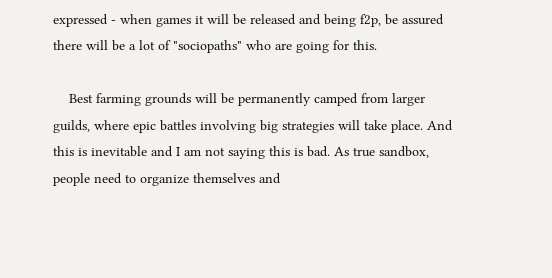expressed - when games it will be released and being f2p, be assured there will be a lot of "sociopaths" who are going for this.

    Best farming grounds will be permanently camped from larger guilds, where epic battles involving big strategies will take place. And this is inevitable and I am not saying this is bad. As true sandbox, people need to organize themselves and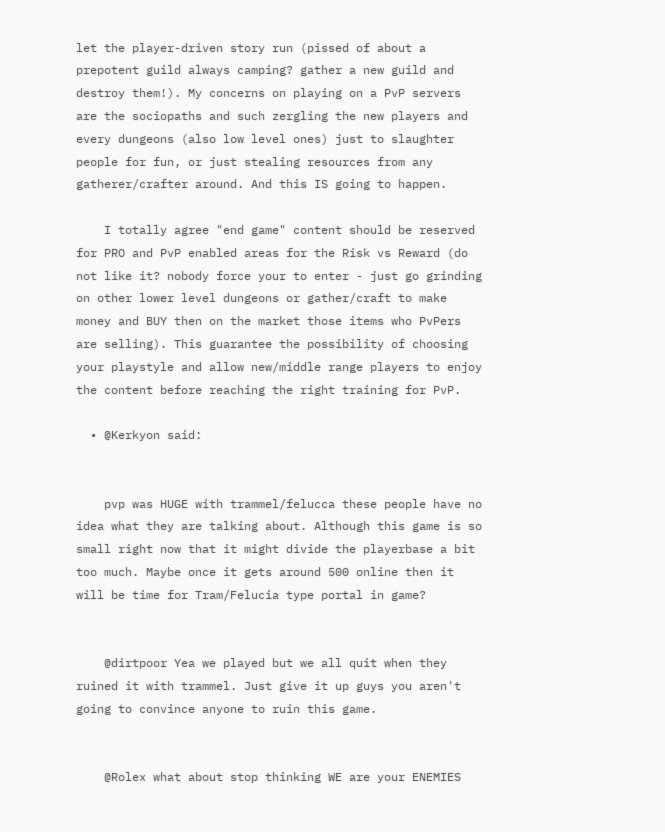let the player-driven story run (pissed of about a prepotent guild always camping? gather a new guild and destroy them!). My concerns on playing on a PvP servers are the sociopaths and such zergling the new players and every dungeons (also low level ones) just to slaughter people for fun, or just stealing resources from any gatherer/crafter around. And this IS going to happen.

    I totally agree "end game" content should be reserved for PRO and PvP enabled areas for the Risk vs Reward (do not like it? nobody force your to enter - just go grinding on other lower level dungeons or gather/craft to make money and BUY then on the market those items who PvPers are selling). This guarantee the possibility of choosing your playstyle and allow new/middle range players to enjoy the content before reaching the right training for PvP.

  • @Kerkyon said:


    pvp was HUGE with trammel/felucca these people have no idea what they are talking about. Although this game is so small right now that it might divide the playerbase a bit too much. Maybe once it gets around 500 online then it will be time for Tram/Felucia type portal in game?


    @dirtpoor Yea we played but we all quit when they ruined it with trammel. Just give it up guys you aren't going to convince anyone to ruin this game.


    @Rolex what about stop thinking WE are your ENEMIES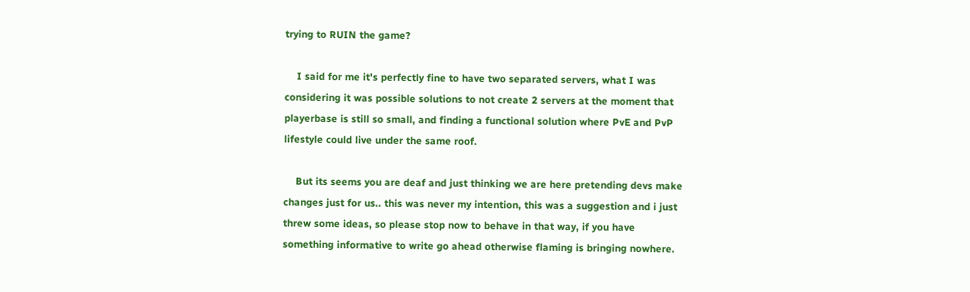trying to RUIN the game?

    I said for me it's perfectly fine to have two separated servers, what I was considering it was possible solutions to not create 2 servers at the moment that playerbase is still so small, and finding a functional solution where PvE and PvP lifestyle could live under the same roof.

    But its seems you are deaf and just thinking we are here pretending devs make changes just for us.. this was never my intention, this was a suggestion and i just threw some ideas, so please stop now to behave in that way, if you have something informative to write go ahead otherwise flaming is bringing nowhere.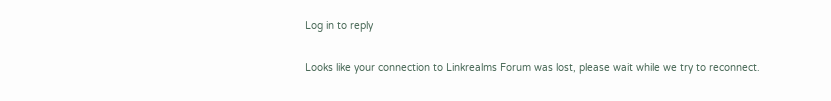Log in to reply

Looks like your connection to Linkrealms Forum was lost, please wait while we try to reconnect.